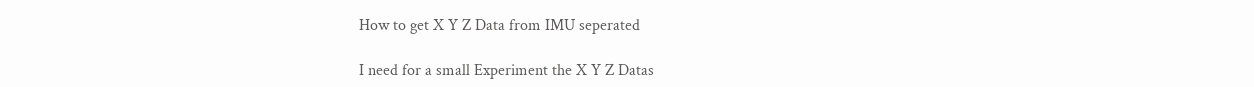How to get X Y Z Data from IMU seperated

I need for a small Experiment the X Y Z Datas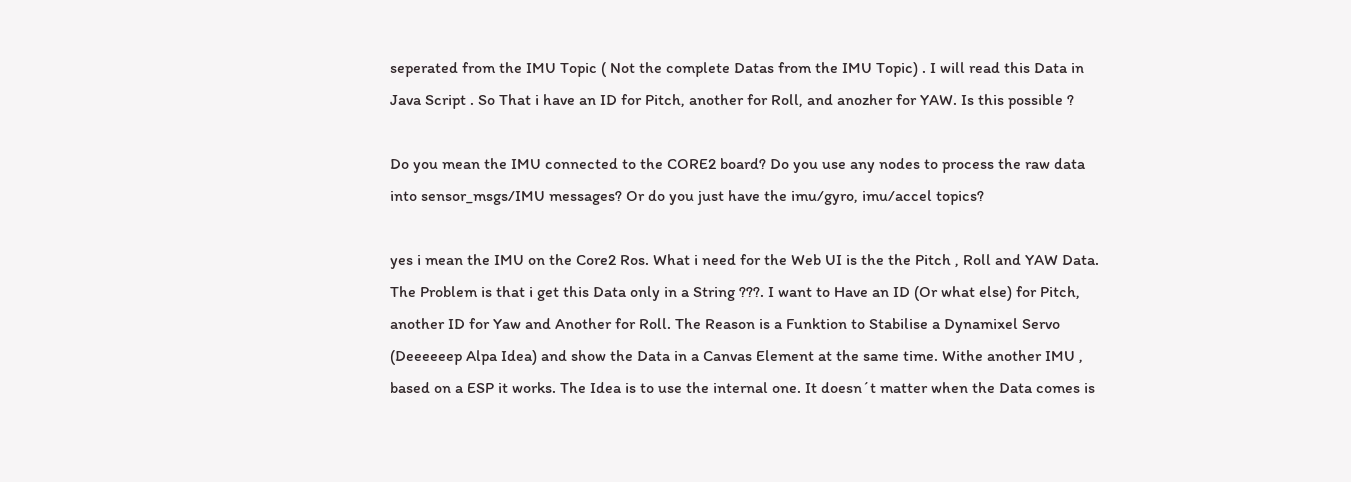seperated from the IMU Topic ( Not the complete Datas from the IMU Topic) . I will read this Data in Java Script . So That i have an ID for Pitch, another for Roll, and anozher for YAW. Is this possible ?

Do you mean the IMU connected to the CORE2 board? Do you use any nodes to process the raw data into sensor_msgs/IMU messages? Or do you just have the imu/gyro, imu/accel topics?

yes i mean the IMU on the Core2 Ros. What i need for the Web UI is the the Pitch , Roll and YAW Data. The Problem is that i get this Data only in a String ???. I want to Have an ID (Or what else) for Pitch, another ID for Yaw and Another for Roll. The Reason is a Funktion to Stabilise a Dynamixel Servo (Deeeeeep Alpa Idea) and show the Data in a Canvas Element at the same time. Withe another IMU , based on a ESP it works. The Idea is to use the internal one. It doesn´t matter when the Data comes is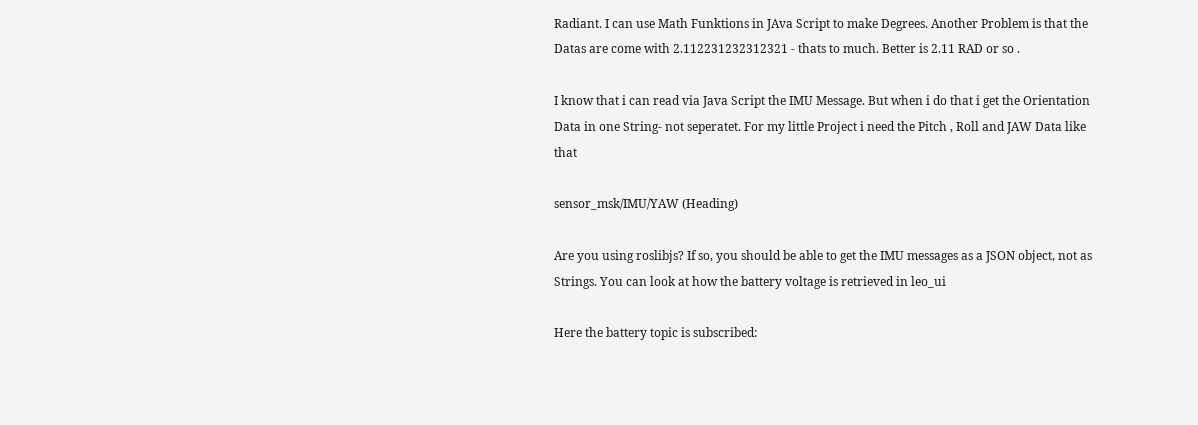Radiant. I can use Math Funktions in JAva Script to make Degrees. Another Problem is that the Datas are come with 2.112231232312321 - thats to much. Better is 2.11 RAD or so .

I know that i can read via Java Script the IMU Message. But when i do that i get the Orientation Data in one String- not seperatet. For my little Project i need the Pitch , Roll and JAW Data like that

sensor_msk/IMU/YAW (Heading)

Are you using roslibjs? If so, you should be able to get the IMU messages as a JSON object, not as Strings. You can look at how the battery voltage is retrieved in leo_ui

Here the battery topic is subscribed: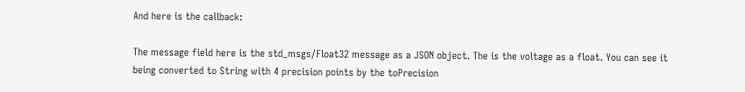And here is the callback:

The message field here is the std_msgs/Float32 message as a JSON object. The is the voltage as a float. You can see it being converted to String with 4 precision points by the toPrecision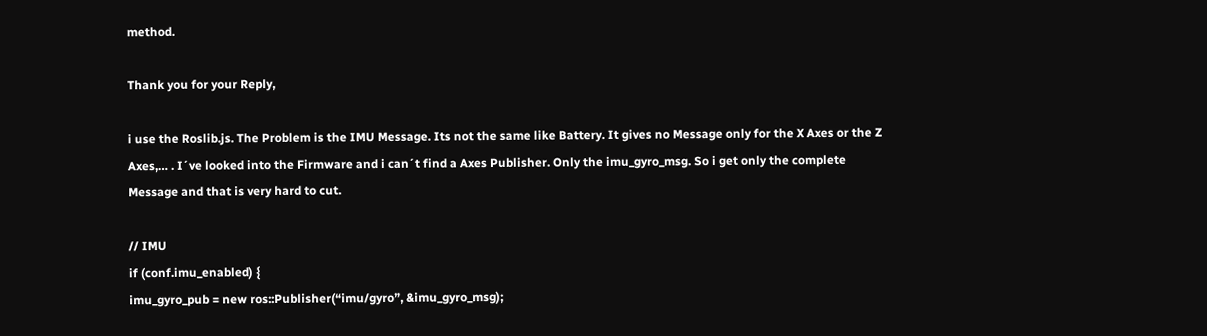method.

Thank you for your Reply,

i use the Roslib.js. The Problem is the IMU Message. Its not the same like Battery. It gives no Message only for the X Axes or the Z Axes,… . I´ve looked into the Firmware and i can´t find a Axes Publisher. Only the imu_gyro_msg. So i get only the complete Message and that is very hard to cut.

// IMU
if (conf.imu_enabled) {
imu_gyro_pub = new ros::Publisher(“imu/gyro”, &imu_gyro_msg);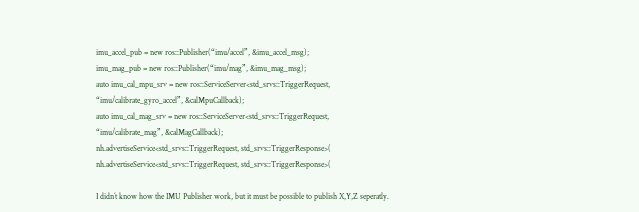imu_accel_pub = new ros::Publisher(“imu/accel”, &imu_accel_msg);
imu_mag_pub = new ros::Publisher(“imu/mag”, &imu_mag_msg);
auto imu_cal_mpu_srv = new ros::ServiceServer<std_srvs::TriggerRequest,
“imu/calibrate_gyro_accel”, &calMpuCallback);
auto imu_cal_mag_srv = new ros::ServiceServer<std_srvs::TriggerRequest,
“imu/calibrate_mag”, &calMagCallback);
nh.advertiseService<std_srvs::TriggerRequest, std_srvs::TriggerResponse>(
nh.advertiseService<std_srvs::TriggerRequest, std_srvs::TriggerResponse>(

I didn´t know how the IMU Publisher work, but it must be possible to publish X,Y,Z seperatly.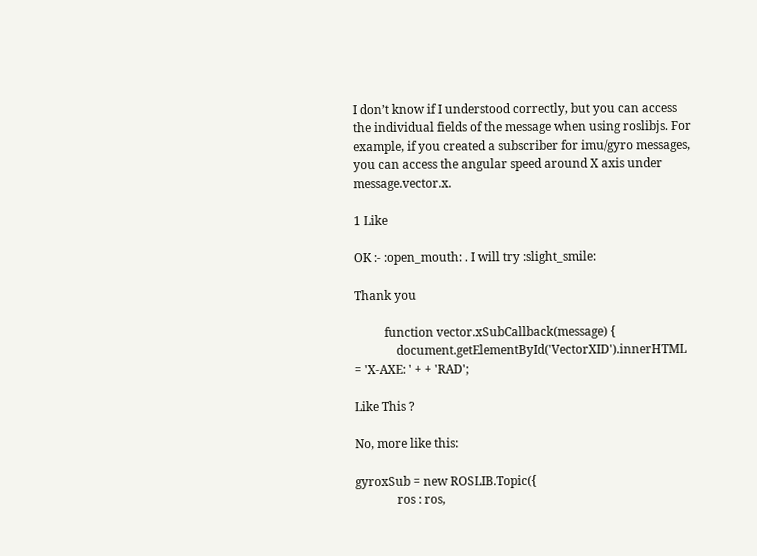I don’t know if I understood correctly, but you can access the individual fields of the message when using roslibjs. For example, if you created a subscriber for imu/gyro messages, you can access the angular speed around X axis under message.vector.x.

1 Like

OK :- :open_mouth: . I will try :slight_smile:

Thank you

          function vector.xSubCallback(message) {
              document.getElementById('VectorXID').innerHTML = 'X-AXE: ' + + 'RAD';

Like This ?

No, more like this:

gyroxSub = new ROSLIB.Topic({
              ros : ros,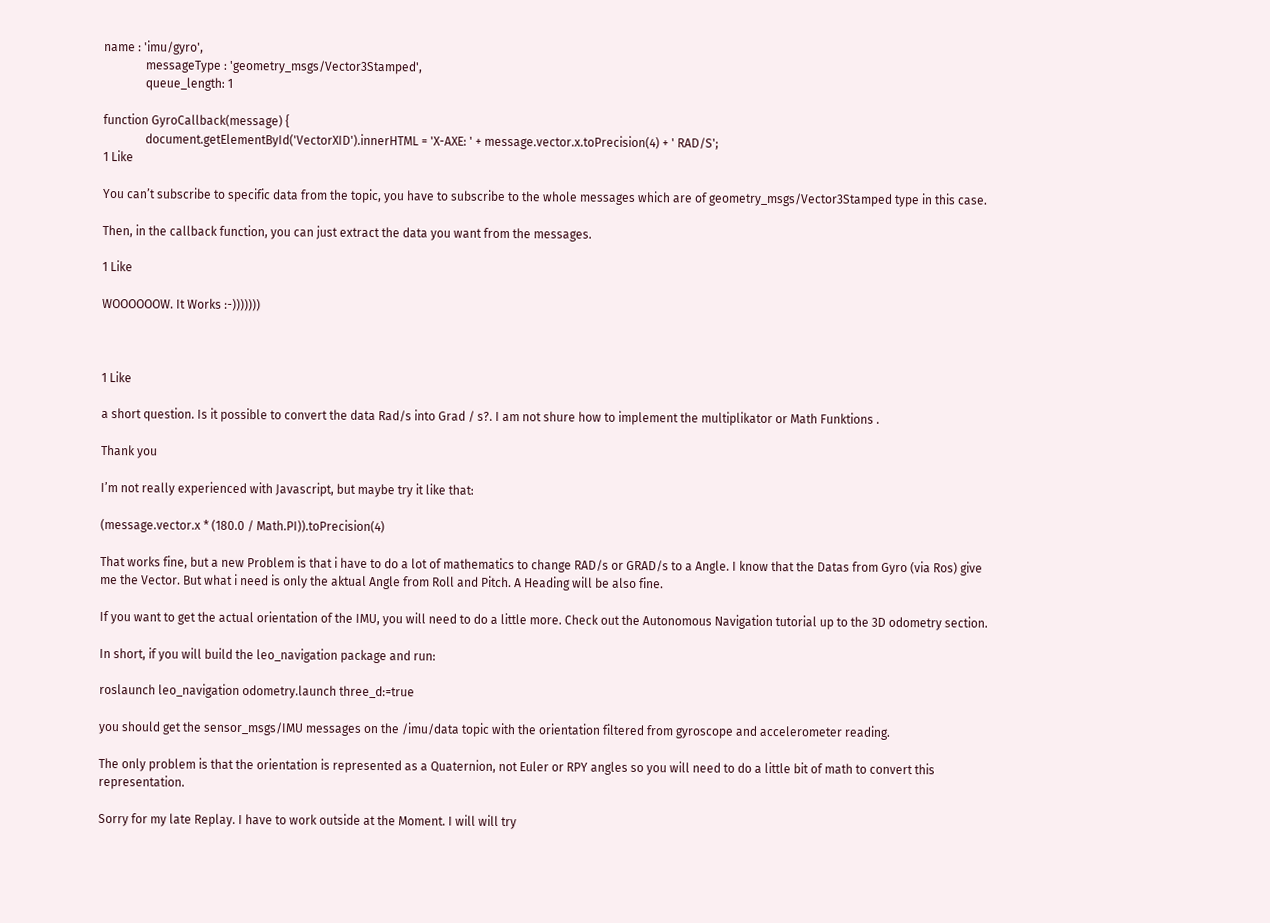name : 'imu/gyro',
              messageType : 'geometry_msgs/Vector3Stamped',
              queue_length: 1

function GyroCallback(message) {
              document.getElementById('VectorXID').innerHTML = 'X-AXE: ' + message.vector.x.toPrecision(4) + ' RAD/S';
1 Like

You can’t subscribe to specific data from the topic, you have to subscribe to the whole messages which are of geometry_msgs/Vector3Stamped type in this case.

Then, in the callback function, you can just extract the data you want from the messages.

1 Like

WOOOOOOW. It Works :-)))))))



1 Like

a short question. Is it possible to convert the data Rad/s into Grad / s?. I am not shure how to implement the multiplikator or Math Funktions .

Thank you

I’m not really experienced with Javascript, but maybe try it like that:

(message.vector.x * (180.0 / Math.PI)).toPrecision(4)

That works fine, but a new Problem is that i have to do a lot of mathematics to change RAD/s or GRAD/s to a Angle. I know that the Datas from Gyro (via Ros) give me the Vector. But what i need is only the aktual Angle from Roll and Pitch. A Heading will be also fine.

If you want to get the actual orientation of the IMU, you will need to do a little more. Check out the Autonomous Navigation tutorial up to the 3D odometry section.

In short, if you will build the leo_navigation package and run:

roslaunch leo_navigation odometry.launch three_d:=true

you should get the sensor_msgs/IMU messages on the /imu/data topic with the orientation filtered from gyroscope and accelerometer reading.

The only problem is that the orientation is represented as a Quaternion, not Euler or RPY angles so you will need to do a little bit of math to convert this representation.

Sorry for my late Replay. I have to work outside at the Moment. I will will try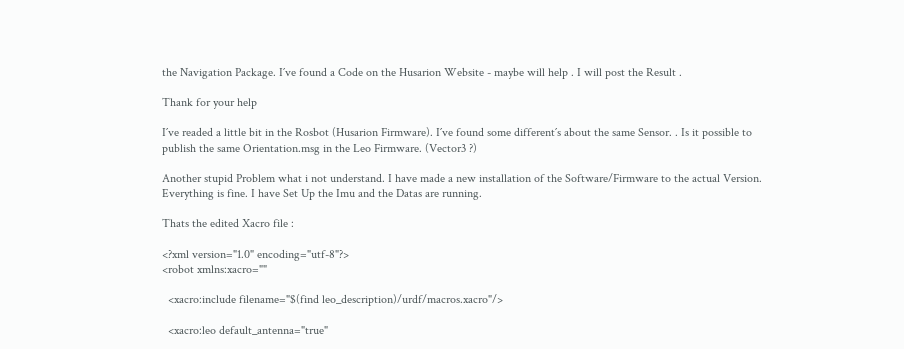the Navigation Package. I´ve found a Code on the Husarion Website - maybe will help . I will post the Result .

Thank for your help

I´ve readed a little bit in the Rosbot (Husarion Firmware). I´ve found some different´s about the same Sensor. . Is it possible to publish the same Orientation.msg in the Leo Firmware. (Vector3 ?)

Another stupid Problem what i not understand. I have made a new installation of the Software/Firmware to the actual Version. Everything is fine. I have Set Up the Imu and the Datas are running.

Thats the edited Xacro file :

<?xml version="1.0" encoding="utf-8"?>
<robot xmlns:xacro=""

  <xacro:include filename="$(find leo_description)/urdf/macros.xacro"/>

  <xacro:leo default_antenna="true"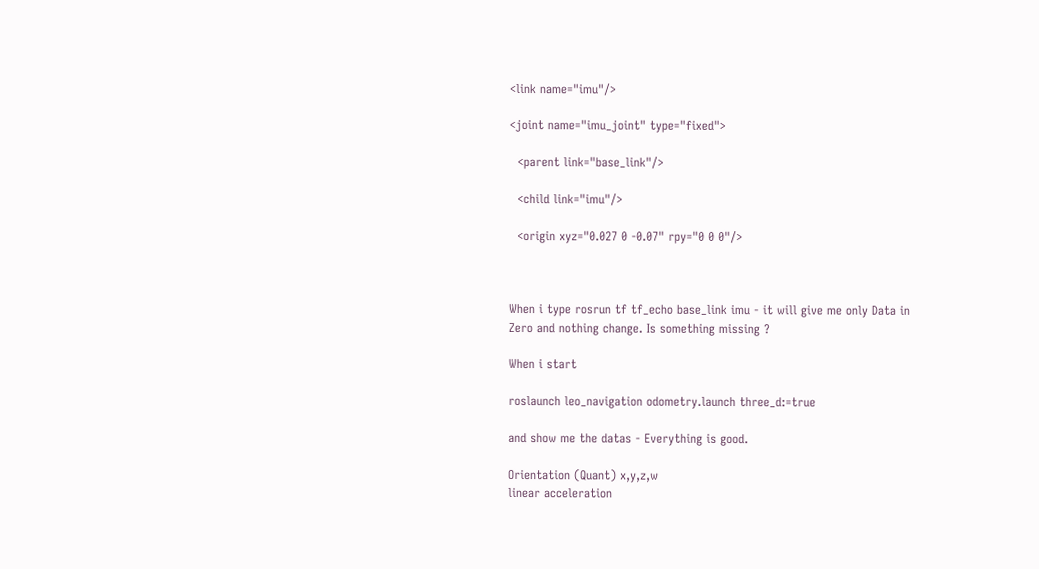<link name="imu"/>

<joint name="imu_joint" type="fixed">

  <parent link="base_link"/>

  <child link="imu"/>

  <origin xyz="0.027 0 -0.07" rpy="0 0 0"/>



When i type rosrun tf tf_echo base_link imu - it will give me only Data in Zero and nothing change. Is something missing ?

When i start

roslaunch leo_navigation odometry.launch three_d:=true

and show me the datas - Everything is good.

Orientation (Quant) x,y,z,w
linear acceleration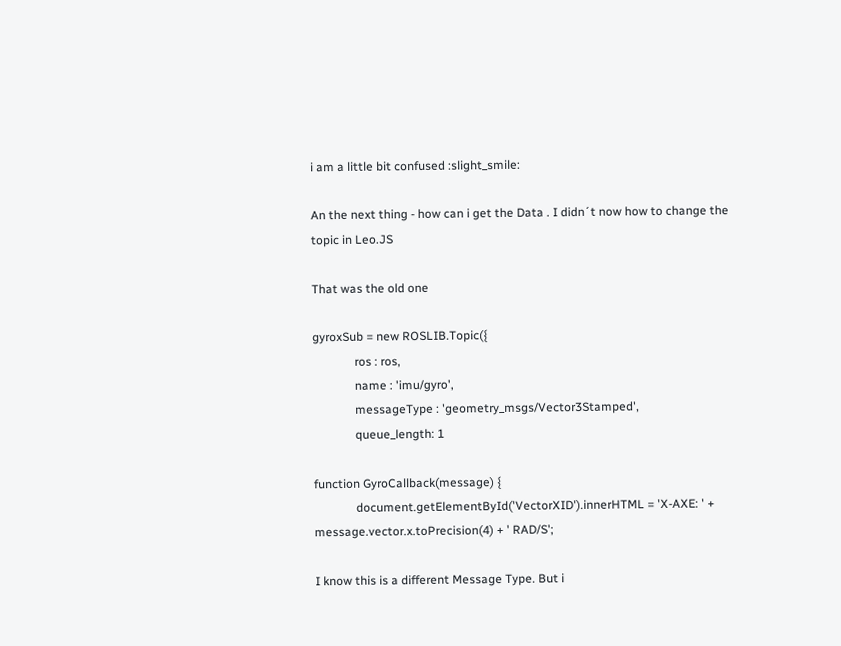i am a little bit confused :slight_smile:

An the next thing - how can i get the Data . I didn´t now how to change the topic in Leo.JS

That was the old one

gyroxSub = new ROSLIB.Topic({
              ros : ros,
              name : 'imu/gyro',
              messageType : 'geometry_msgs/Vector3Stamped',
              queue_length: 1

function GyroCallback(message) {
              document.getElementById('VectorXID').innerHTML = 'X-AXE: ' + message.vector.x.toPrecision(4) + ' RAD/S';

I know this is a different Message Type. But i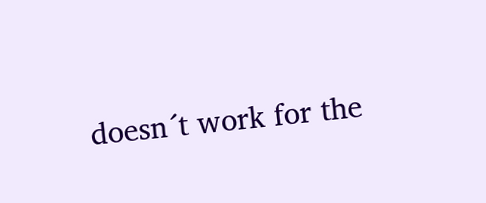doesn´t work for the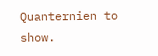Quanternien to show.